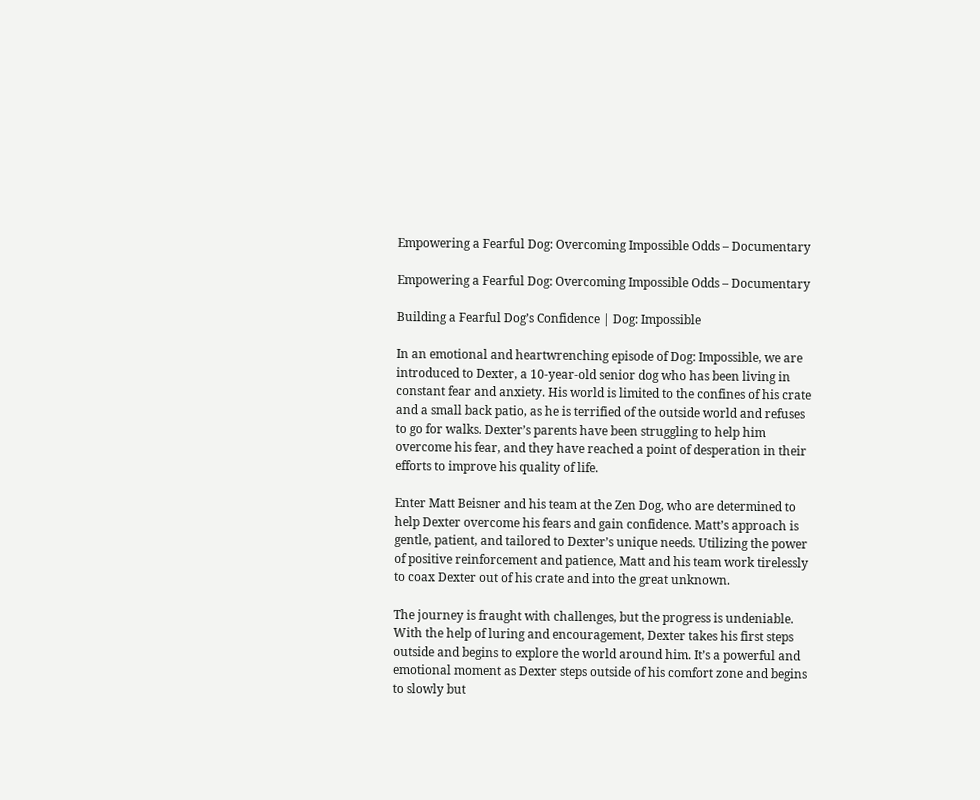Empowering a Fearful Dog: Overcoming Impossible Odds – Documentary

Empowering a Fearful Dog: Overcoming Impossible Odds – Documentary

Building a Fearful Dog’s Confidence | Dog: Impossible

In an emotional and heartwrenching episode of Dog: Impossible, we are introduced to Dexter, a 10-year-old senior dog who has been living in constant fear and anxiety. His world is limited to the confines of his crate and a small back patio, as he is terrified of the outside world and refuses to go for walks. Dexter’s parents have been struggling to help him overcome his fear, and they have reached a point of desperation in their efforts to improve his quality of life.

Enter Matt Beisner and his team at the Zen Dog, who are determined to help Dexter overcome his fears and gain confidence. Matt’s approach is gentle, patient, and tailored to Dexter’s unique needs. Utilizing the power of positive reinforcement and patience, Matt and his team work tirelessly to coax Dexter out of his crate and into the great unknown.

The journey is fraught with challenges, but the progress is undeniable. With the help of luring and encouragement, Dexter takes his first steps outside and begins to explore the world around him. It’s a powerful and emotional moment as Dexter steps outside of his comfort zone and begins to slowly but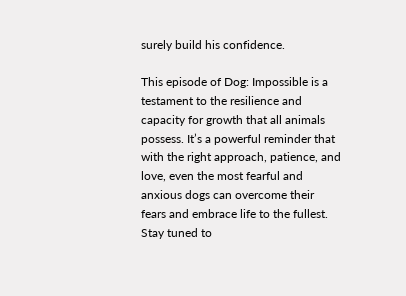surely build his confidence.

This episode of Dog: Impossible is a testament to the resilience and capacity for growth that all animals possess. It’s a powerful reminder that with the right approach, patience, and love, even the most fearful and anxious dogs can overcome their fears and embrace life to the fullest. Stay tuned to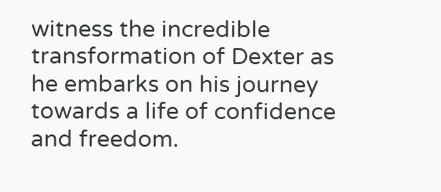witness the incredible transformation of Dexter as he embarks on his journey towards a life of confidence and freedom.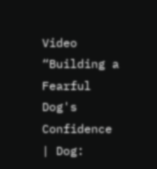Video “Building a Fearful Dog's Confidence | Dog: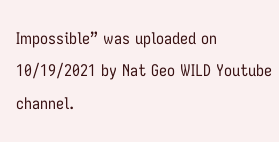Impossible” was uploaded on 10/19/2021 by Nat Geo WILD Youtube channel.